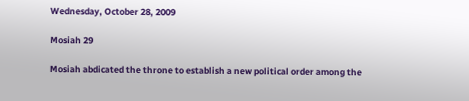Wednesday, October 28, 2009

Mosiah 29

Mosiah abdicated the throne to establish a new political order among the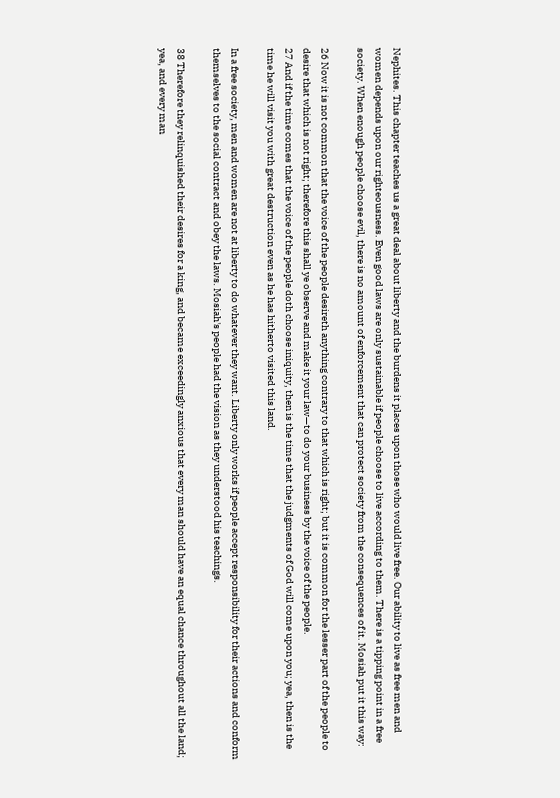Nephites. This chapter teaches us a great deal about liberty and the burdens it places upon those who would live free. Our ability to live as free men and women depends upon our righteousness. Even good laws are only sustainable if people choose to live according to them. There is a tipping point in a free society. When enough people choose evil, there is no amount of enforcement that can protect society from the consequences of it. Mosiah put it this way:

26 Now it is not common that the voice of the people desireth anything contrary to that which is right; but it is common for the lesser part of the people to desire that which is not right; therefore this shall ye observe and make it your law—to do your business by the voice of the people.
27 And if the time comes that the voice of the people doth choose iniquity, then is the time that the judgments of God will come upon you; yea, then is the time he will visit you with great destruction even as he has hitherto visited this land.

In a free society, men and women are not at liberty to do whatever they want. Liberty only works if people accept responsibility for their actions and conform themselves to the social contract and obey the laws. Mosiah's people had the vision as they understood his teachings.

38 Therefore they relinquished their desires for a king, and became exceedingly anxious that every man should have an equal chance throughout all the land; yea, and every man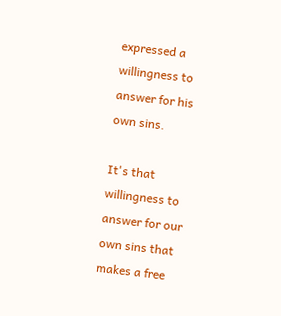expressed a willingness to answer for his own sins.

It's that willingness to answer for our own sins that makes a free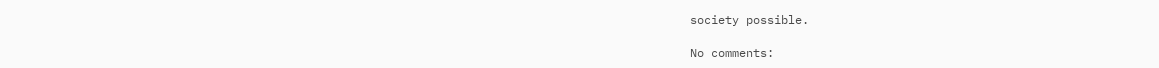society possible.

No comments: